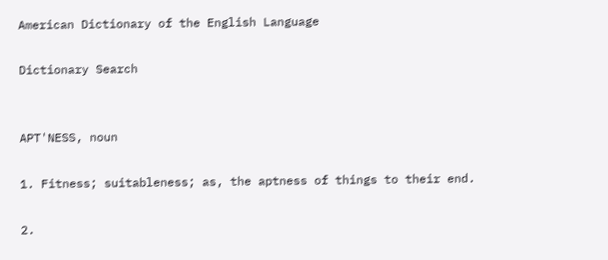American Dictionary of the English Language

Dictionary Search


APT'NESS, noun

1. Fitness; suitableness; as, the aptness of things to their end.

2.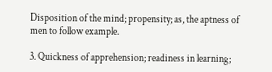Disposition of the mind; propensity; as, the aptness of men to follow example.

3. Quickness of apprehension; readiness in learning;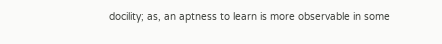docility; as, an aptness to learn is more observable in some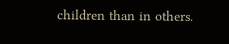children than in others.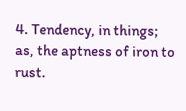4. Tendency, in things; as, the aptness of iron to rust.